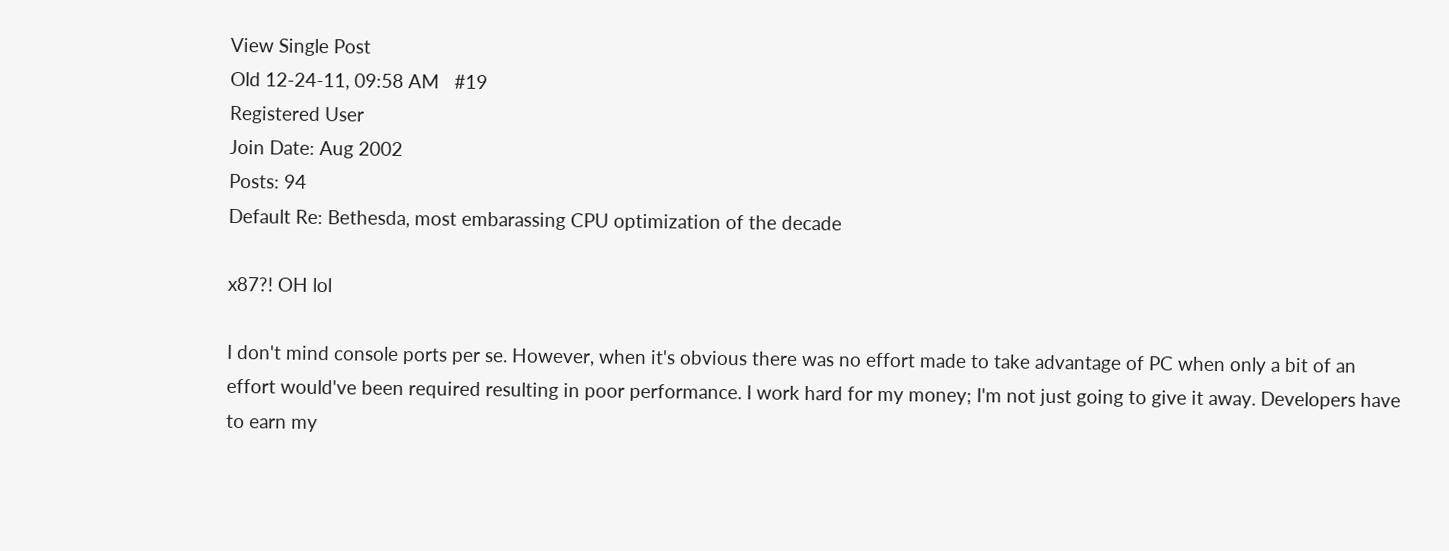View Single Post
Old 12-24-11, 09:58 AM   #19
Registered User
Join Date: Aug 2002
Posts: 94
Default Re: Bethesda, most embarassing CPU optimization of the decade

x87?! OH lol

I don't mind console ports per se. However, when it's obvious there was no effort made to take advantage of PC when only a bit of an effort would've been required resulting in poor performance. I work hard for my money; I'm not just going to give it away. Developers have to earn my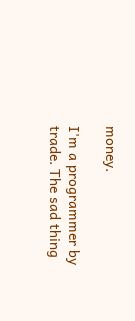money.

I'm a programmer by trade. The sad thing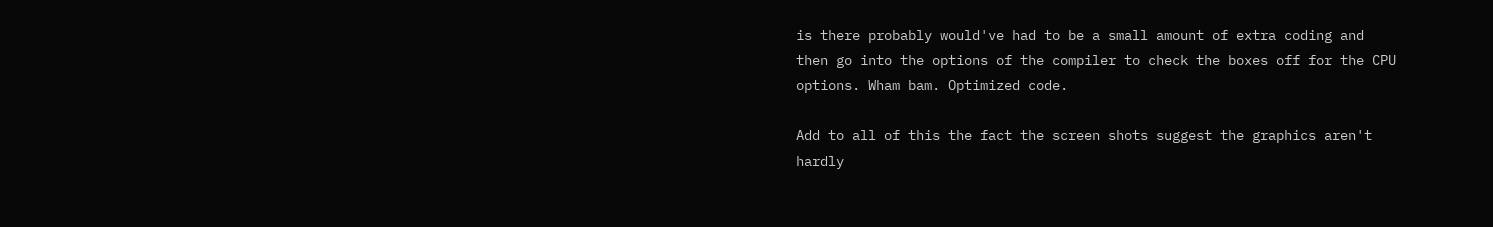is there probably would've had to be a small amount of extra coding and then go into the options of the compiler to check the boxes off for the CPU options. Wham bam. Optimized code.

Add to all of this the fact the screen shots suggest the graphics aren't hardly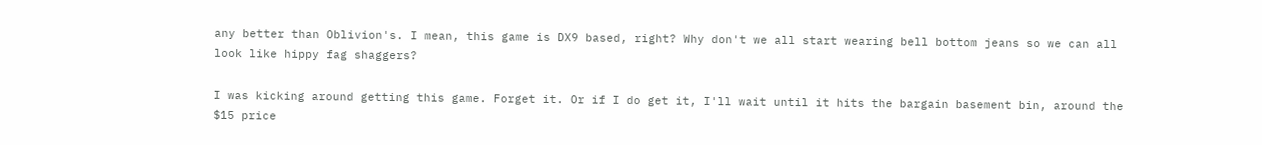any better than Oblivion's. I mean, this game is DX9 based, right? Why don't we all start wearing bell bottom jeans so we can all look like hippy fag shaggers?

I was kicking around getting this game. Forget it. Or if I do get it, I'll wait until it hits the bargain basement bin, around the $15 price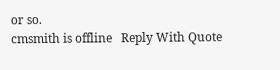or so.
cmsmith is offline   Reply With Quote